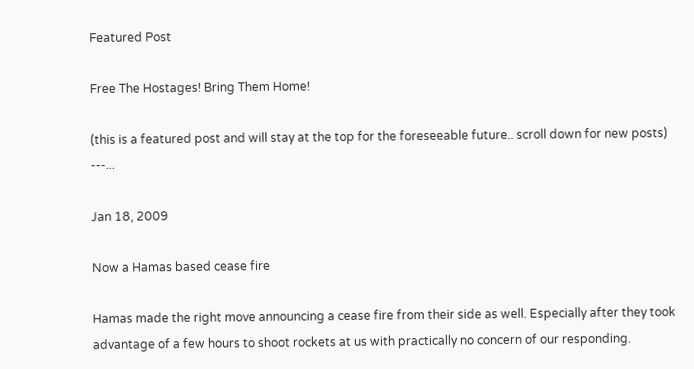Featured Post

Free The Hostages! Bring Them Home!

(this is a featured post and will stay at the top for the foreseeable future.. scroll down for new posts) ---...

Jan 18, 2009

Now a Hamas based cease fire

Hamas made the right move announcing a cease fire from their side as well. Especially after they took advantage of a few hours to shoot rockets at us with practically no concern of our responding.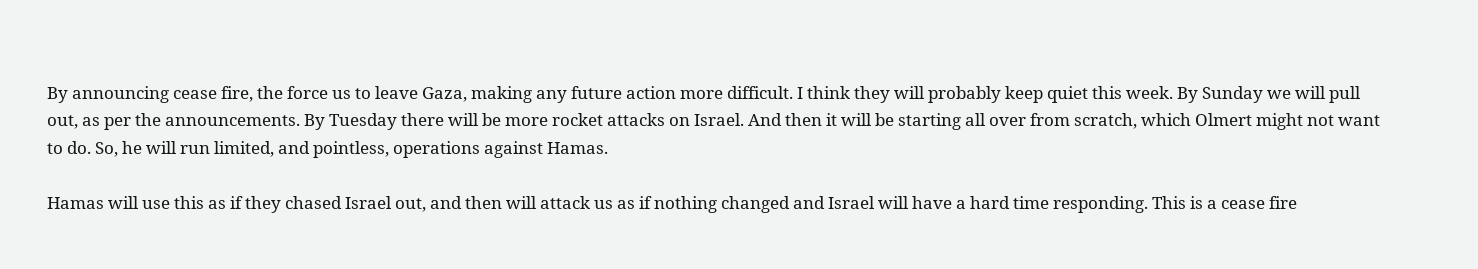By announcing cease fire, the force us to leave Gaza, making any future action more difficult. I think they will probably keep quiet this week. By Sunday we will pull out, as per the announcements. By Tuesday there will be more rocket attacks on Israel. And then it will be starting all over from scratch, which Olmert might not want to do. So, he will run limited, and pointless, operations against Hamas.

Hamas will use this as if they chased Israel out, and then will attack us as if nothing changed and Israel will have a hard time responding. This is a cease fire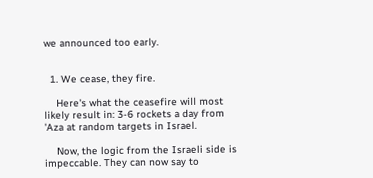we announced too early.


  1. We cease, they fire.

    Here's what the ceasefire will most likely result in: 3-6 rockets a day from 'Aza at random targets in Israel.

    Now, the logic from the Israeli side is impeccable. They can now say to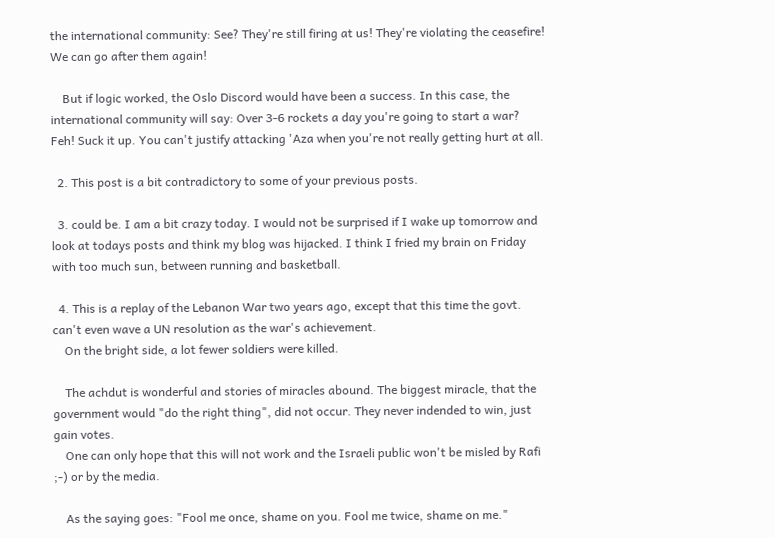the international community: See? They're still firing at us! They're violating the ceasefire! We can go after them again!

    But if logic worked, the Oslo Discord would have been a success. In this case, the international community will say: Over 3-6 rockets a day you're going to start a war? Feh! Suck it up. You can't justify attacking 'Aza when you're not really getting hurt at all.

  2. This post is a bit contradictory to some of your previous posts.

  3. could be. I am a bit crazy today. I would not be surprised if I wake up tomorrow and look at todays posts and think my blog was hijacked. I think I fried my brain on Friday with too much sun, between running and basketball.

  4. This is a replay of the Lebanon War two years ago, except that this time the govt. can't even wave a UN resolution as the war's achievement.
    On the bright side, a lot fewer soldiers were killed.

    The achdut is wonderful and stories of miracles abound. The biggest miracle, that the government would "do the right thing", did not occur. They never indended to win, just gain votes.
    One can only hope that this will not work and the Israeli public won't be misled by Rafi ;-) or by the media.

    As the saying goes: "Fool me once, shame on you. Fool me twice, shame on me."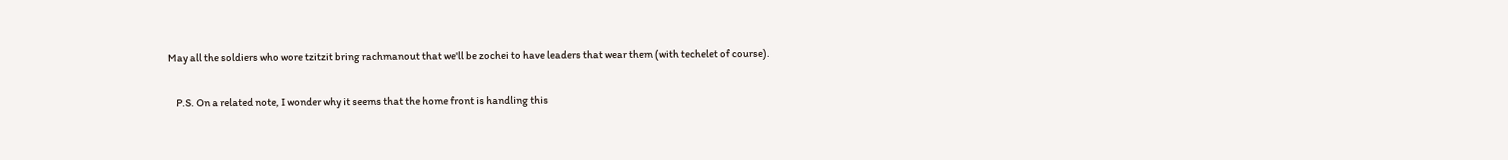May all the soldiers who wore tzitzit bring rachmanout that we'll be zochei to have leaders that wear them (with techelet of course).

    P.S. On a related note, I wonder why it seems that the home front is handling this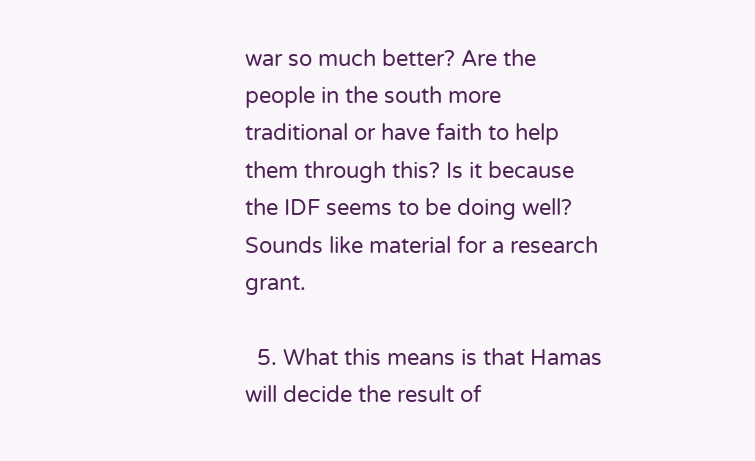war so much better? Are the people in the south more traditional or have faith to help them through this? Is it because the IDF seems to be doing well? Sounds like material for a research grant.

  5. What this means is that Hamas will decide the result of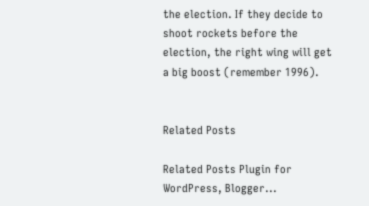the election. If they decide to shoot rockets before the election, the right wing will get a big boost (remember 1996).


Related Posts

Related Posts Plugin for WordPress, Blogger...